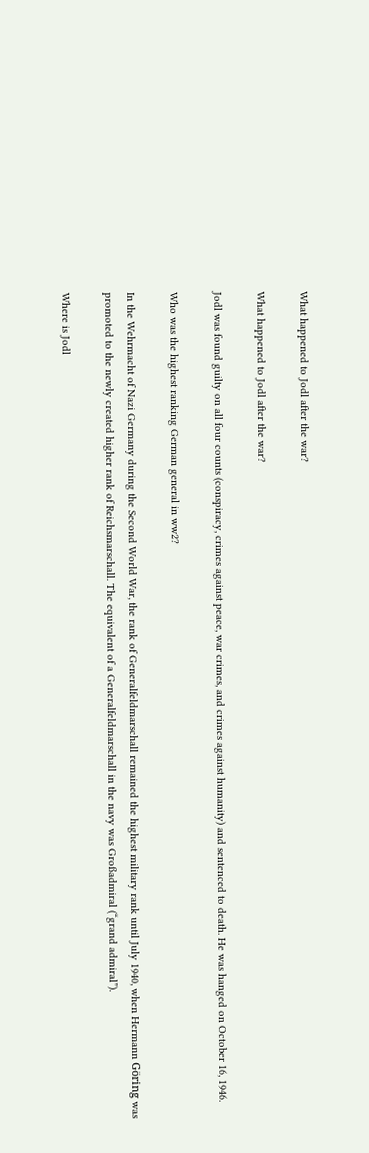What happened to Jodl after the war?

What happened to Jodl after the war?

Jodl was found guilty on all four counts (conspiracy, crimes against peace, war crimes, and crimes against humanity) and sentenced to death. He was hanged on October 16, 1946.

Who was the highest ranking German general in ww2?

In the Wehrmacht of Nazi Germany during the Second World War, the rank of Generalfeldmarschall remained the highest military rank until July 1940, when Hermann Göring was promoted to the newly created higher rank of Reichsmarschall. The equivalent of a Generalfeldmarschall in the navy was Großadmiral (“grand admiral”).

Where is Jodl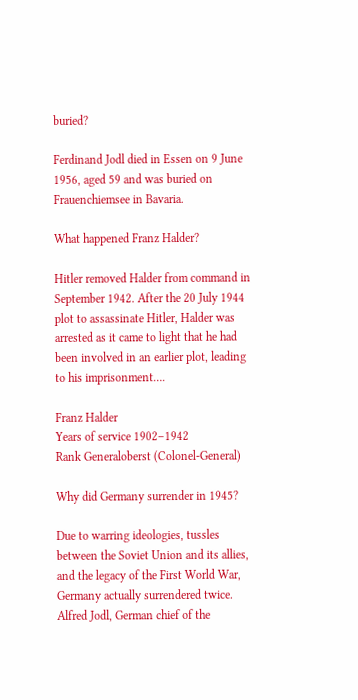buried?

Ferdinand Jodl died in Essen on 9 June 1956, aged 59 and was buried on Frauenchiemsee in Bavaria.

What happened Franz Halder?

Hitler removed Halder from command in September 1942. After the 20 July 1944 plot to assassinate Hitler, Halder was arrested as it came to light that he had been involved in an earlier plot, leading to his imprisonment….

Franz Halder
Years of service 1902–1942
Rank Generaloberst (Colonel-General)

Why did Germany surrender in 1945?

Due to warring ideologies, tussles between the Soviet Union and its allies, and the legacy of the First World War, Germany actually surrendered twice. Alfred Jodl, German chief of the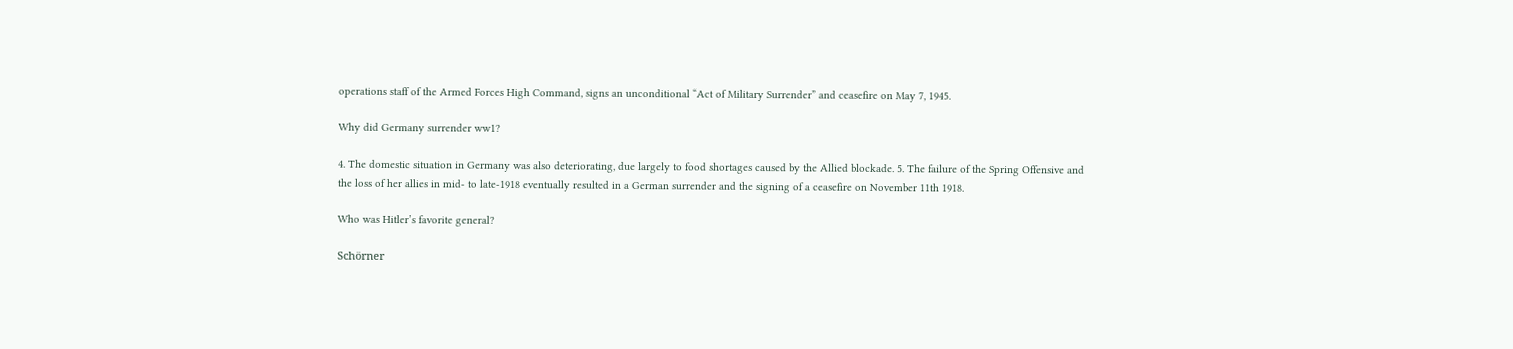operations staff of the Armed Forces High Command, signs an unconditional “Act of Military Surrender” and ceasefire on May 7, 1945.

Why did Germany surrender ww1?

4. The domestic situation in Germany was also deteriorating, due largely to food shortages caused by the Allied blockade. 5. The failure of the Spring Offensive and the loss of her allies in mid- to late-1918 eventually resulted in a German surrender and the signing of a ceasefire on November 11th 1918.

Who was Hitler’s favorite general?

Schörner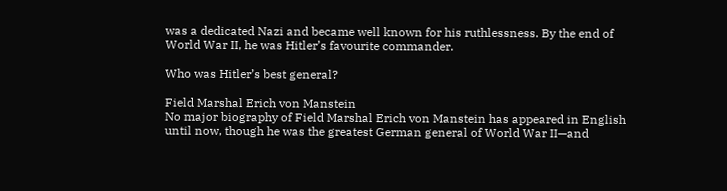was a dedicated Nazi and became well known for his ruthlessness. By the end of World War II, he was Hitler’s favourite commander.

Who was Hitler’s best general?

Field Marshal Erich von Manstein
No major biography of Field Marshal Erich von Manstein has appeared in English until now, though he was the greatest German general of World War II—and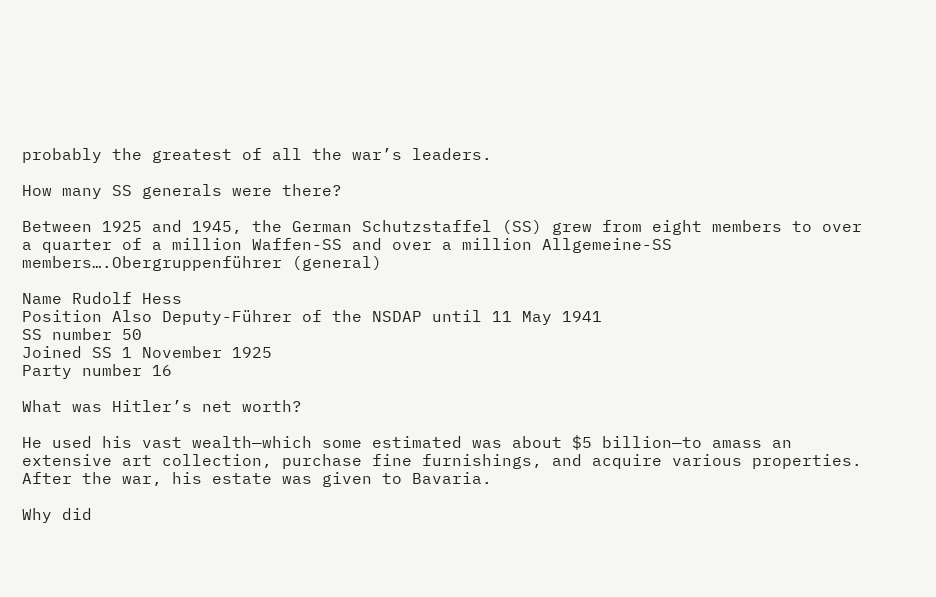probably the greatest of all the war’s leaders.

How many SS generals were there?

Between 1925 and 1945, the German Schutzstaffel (SS) grew from eight members to over a quarter of a million Waffen-SS and over a million Allgemeine-SS members….Obergruppenführer (general)

Name Rudolf Hess
Position Also Deputy-Führer of the NSDAP until 11 May 1941
SS number 50
Joined SS 1 November 1925
Party number 16

What was Hitler’s net worth?

He used his vast wealth—which some estimated was about $5 billion—to amass an extensive art collection, purchase fine furnishings, and acquire various properties. After the war, his estate was given to Bavaria.

Why did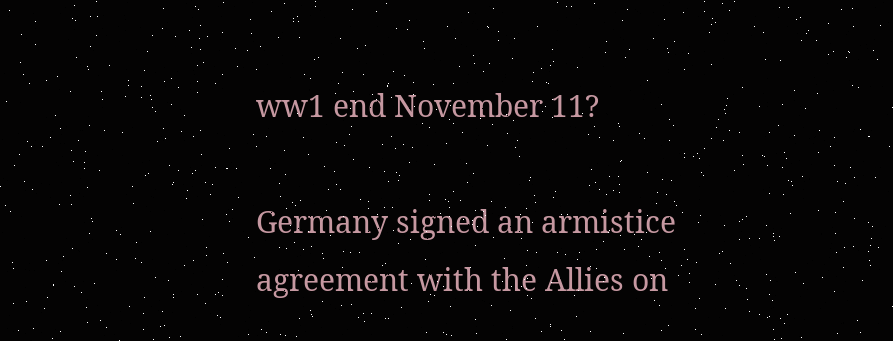ww1 end November 11?

Germany signed an armistice agreement with the Allies on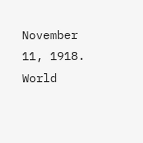November 11, 1918. World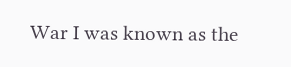War I was known as the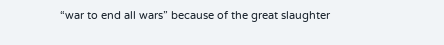“war to end all wars” because of the great slaughter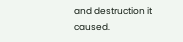and destruction it caused.